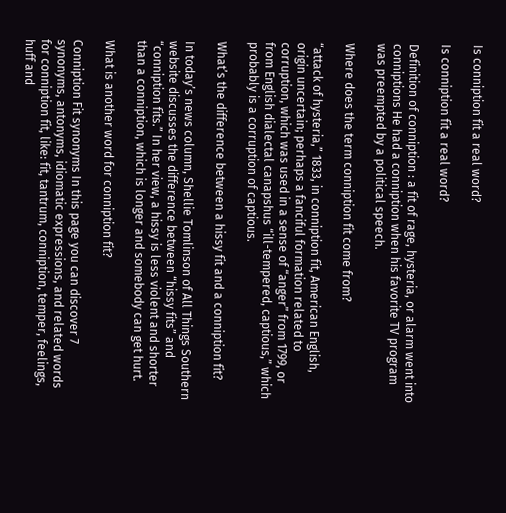Is conniption fit a real word?

Is conniption fit a real word?

Definition of conniption : a fit of rage, hysteria, or alarm went into conniptions He had a conniption when his favorite TV program was preempted by a political speech.

Where does the term conniption fit come from?

“attack of hysteria,” 1833, in conniption fit, American English, origin uncertain; perhaps a fanciful formation related to corruption, which was used in a sense of “anger” from 1799, or from English dialectal canapshus “ill-tempered, captious,” which probably is a corruption of captious.

What’s the difference between a hissy fit and a conniption fit?

In today’s news column, Shellie Tomlinson of All Things Southern website discusses the difference between “hissy fits” and “conniption fits.” In her view, a hissy is less violent and shorter than a conniption, which is longer and somebody can get hurt.

What is another word for conniption fit?

Conniption Fit synonyms In this page you can discover 7 synonyms, antonyms, idiomatic expressions, and related words for conniption fit, like: fit, tantrum, conniption, temper, feelings, huff and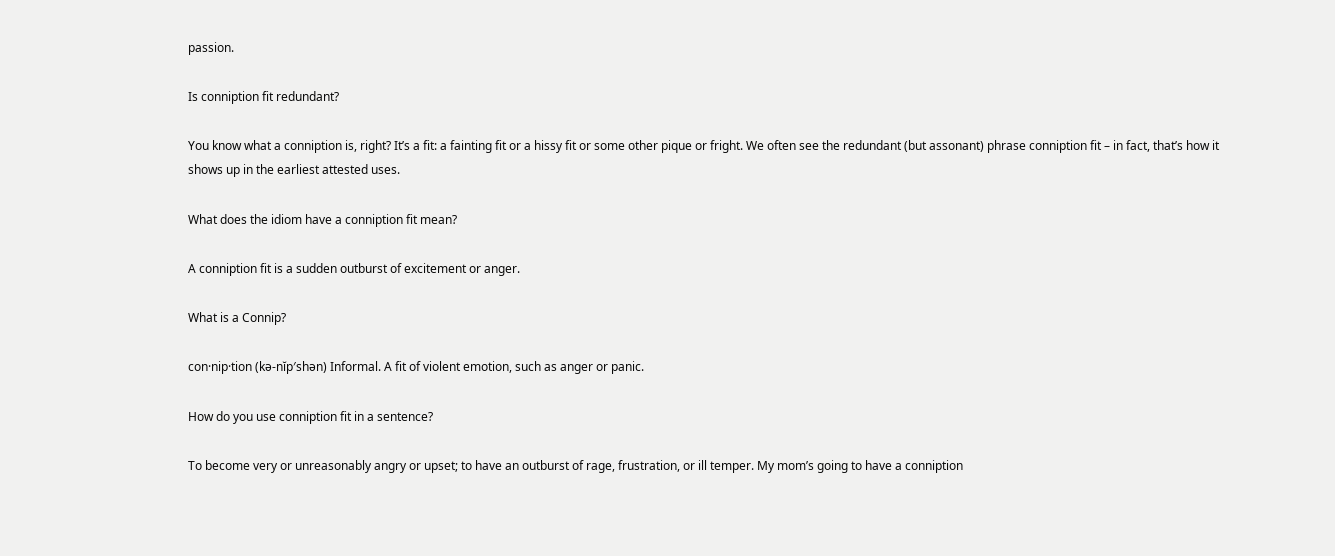passion.

Is conniption fit redundant?

You know what a conniption is, right? It’s a fit: a fainting fit or a hissy fit or some other pique or fright. We often see the redundant (but assonant) phrase conniption fit – in fact, that’s how it shows up in the earliest attested uses.

What does the idiom have a conniption fit mean?

A conniption fit is a sudden outburst of excitement or anger.

What is a Connip?

con·nip·tion (kə-nĭp′shən) Informal. A fit of violent emotion, such as anger or panic.

How do you use conniption fit in a sentence?

To become very or unreasonably angry or upset; to have an outburst of rage, frustration, or ill temper. My mom’s going to have a conniption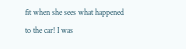fit when she sees what happened to the car! I was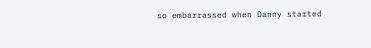so embarrassed when Danny started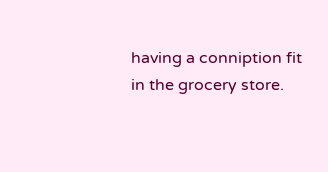having a conniption fit in the grocery store.